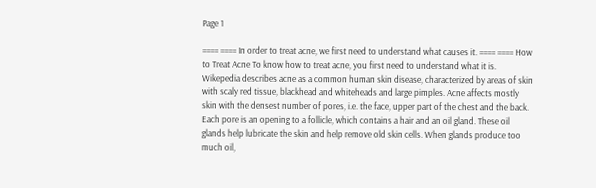Page 1

==== ==== In order to treat acne, we first need to understand what causes it. ==== ==== How to Treat Acne To know how to treat acne, you first need to understand what it is. Wikepedia describes acne as a common human skin disease, characterized by areas of skin with scaly red tissue, blackhead and whiteheads and large pimples. Acne affects mostly skin with the densest number of pores, i.e. the face, upper part of the chest and the back. Each pore is an opening to a follicle, which contains a hair and an oil gland. These oil glands help lubricate the skin and help remove old skin cells. When glands produce too much oil,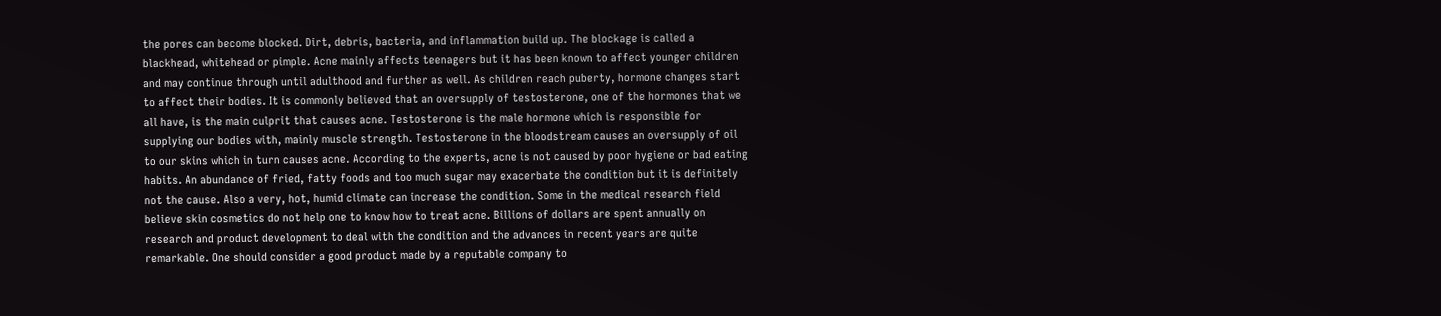the pores can become blocked. Dirt, debris, bacteria, and inflammation build up. The blockage is called a blackhead, whitehead or pimple. Acne mainly affects teenagers but it has been known to affect younger children and may continue through until adulthood and further as well. As children reach puberty, hormone changes start to affect their bodies. It is commonly believed that an oversupply of testosterone, one of the hormones that we all have, is the main culprit that causes acne. Testosterone is the male hormone which is responsible for supplying our bodies with, mainly muscle strength. Testosterone in the bloodstream causes an oversupply of oil to our skins which in turn causes acne. According to the experts, acne is not caused by poor hygiene or bad eating habits. An abundance of fried, fatty foods and too much sugar may exacerbate the condition but it is definitely not the cause. Also a very, hot, humid climate can increase the condition. Some in the medical research field believe skin cosmetics do not help one to know how to treat acne. Billions of dollars are spent annually on research and product development to deal with the condition and the advances in recent years are quite remarkable. One should consider a good product made by a reputable company to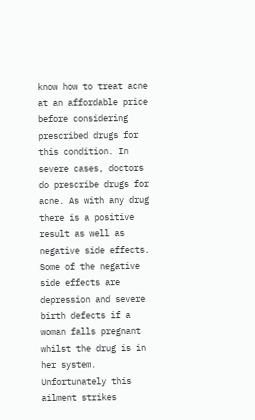know how to treat acne at an affordable price before considering prescribed drugs for this condition. In severe cases, doctors do prescribe drugs for acne. As with any drug there is a positive result as well as negative side effects. Some of the negative side effects are depression and severe birth defects if a woman falls pregnant whilst the drug is in her system. Unfortunately this ailment strikes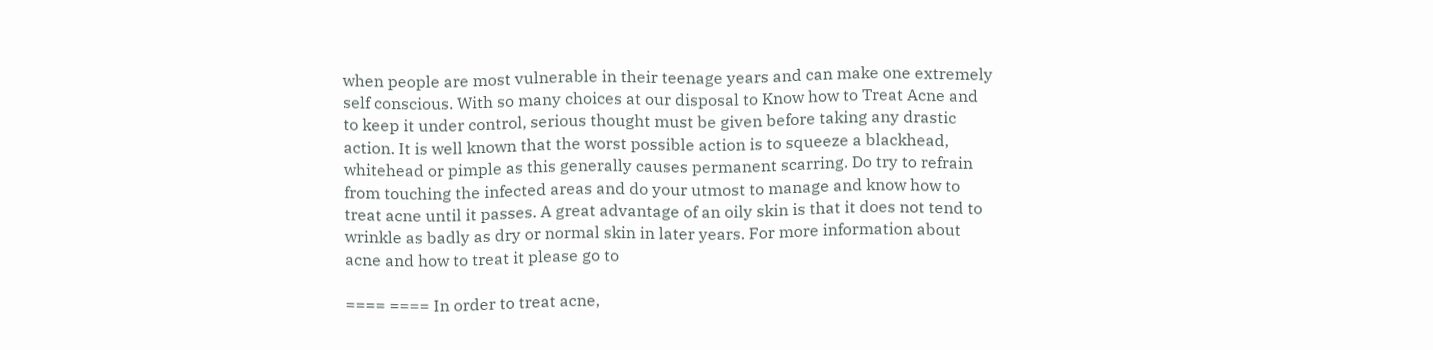when people are most vulnerable in their teenage years and can make one extremely self conscious. With so many choices at our disposal to Know how to Treat Acne and to keep it under control, serious thought must be given before taking any drastic action. It is well known that the worst possible action is to squeeze a blackhead, whitehead or pimple as this generally causes permanent scarring. Do try to refrain from touching the infected areas and do your utmost to manage and know how to treat acne until it passes. A great advantage of an oily skin is that it does not tend to wrinkle as badly as dry or normal skin in later years. For more information about acne and how to treat it please go to

==== ==== In order to treat acne,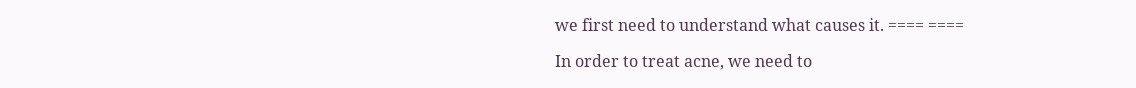we first need to understand what causes it. ==== ====

In order to treat acne, we need to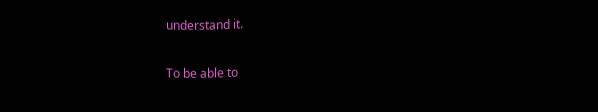understand it.

To be able to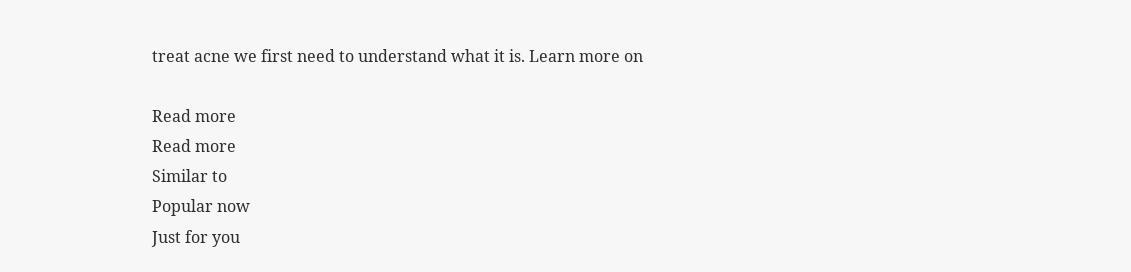treat acne we first need to understand what it is. Learn more on

Read more
Read more
Similar to
Popular now
Just for you